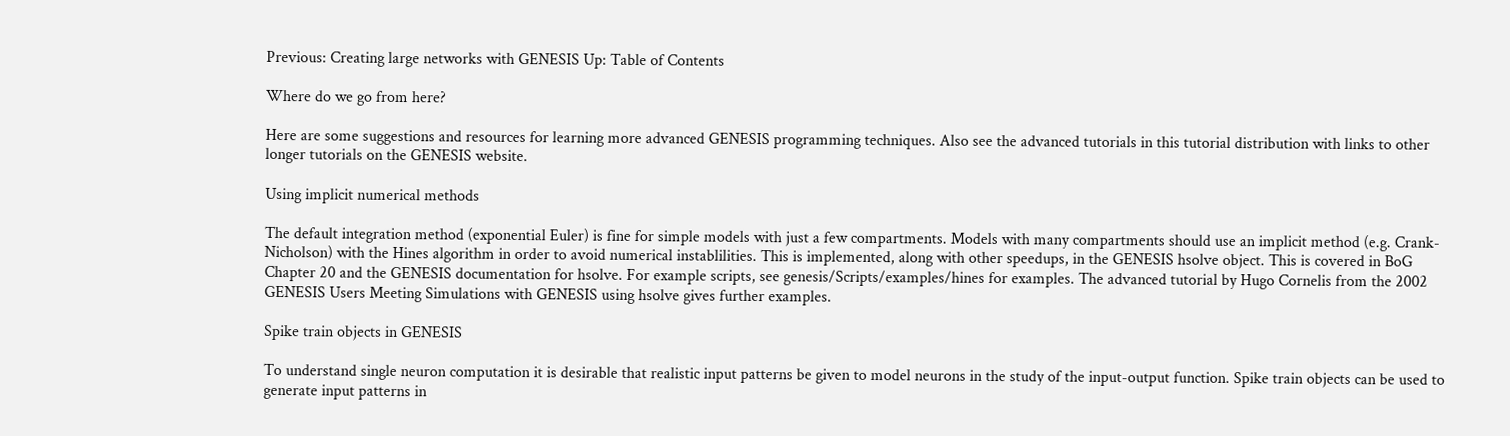Previous: Creating large networks with GENESIS Up: Table of Contents

Where do we go from here?

Here are some suggestions and resources for learning more advanced GENESIS programming techniques. Also see the advanced tutorials in this tutorial distribution with links to other longer tutorials on the GENESIS website.

Using implicit numerical methods

The default integration method (exponential Euler) is fine for simple models with just a few compartments. Models with many compartments should use an implicit method (e.g. Crank-Nicholson) with the Hines algorithm in order to avoid numerical instablilities. This is implemented, along with other speedups, in the GENESIS hsolve object. This is covered in BoG Chapter 20 and the GENESIS documentation for hsolve. For example scripts, see genesis/Scripts/examples/hines for examples. The advanced tutorial by Hugo Cornelis from the 2002 GENESIS Users Meeting Simulations with GENESIS using hsolve gives further examples.

Spike train objects in GENESIS

To understand single neuron computation it is desirable that realistic input patterns be given to model neurons in the study of the input-output function. Spike train objects can be used to generate input patterns in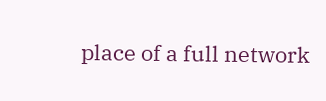place of a full network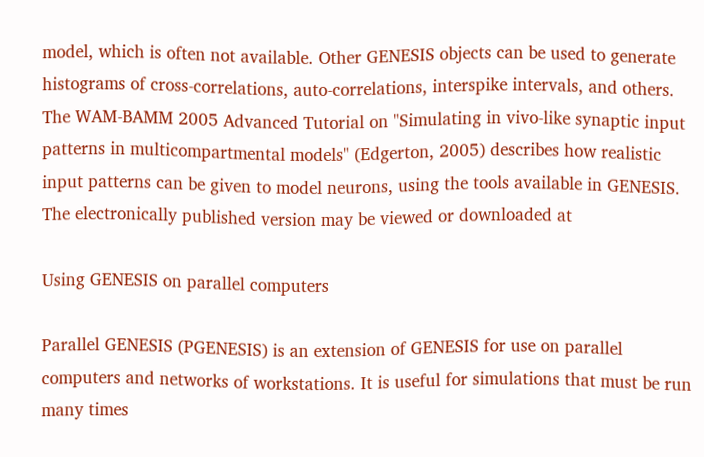model, which is often not available. Other GENESIS objects can be used to generate histograms of cross-correlations, auto-correlations, interspike intervals, and others. The WAM-BAMM 2005 Advanced Tutorial on "Simulating in vivo-like synaptic input patterns in multicompartmental models" (Edgerton, 2005) describes how realistic input patterns can be given to model neurons, using the tools available in GENESIS. The electronically published version may be viewed or downloaded at

Using GENESIS on parallel computers

Parallel GENESIS (PGENESIS) is an extension of GENESIS for use on parallel computers and networks of workstations. It is useful for simulations that must be run many times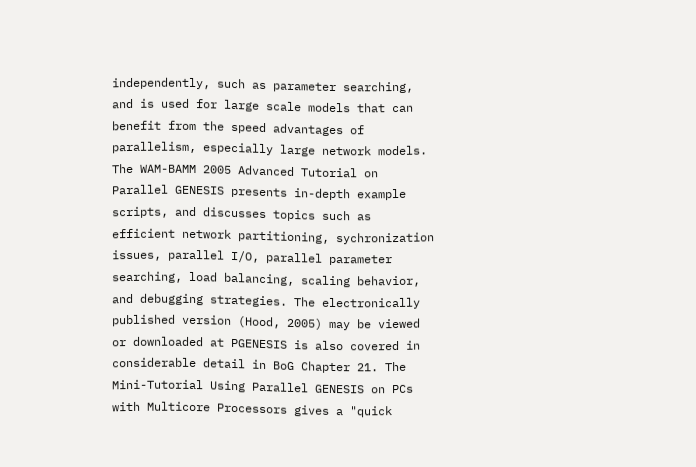independently, such as parameter searching, and is used for large scale models that can benefit from the speed advantages of parallelism, especially large network models. The WAM-BAMM 2005 Advanced Tutorial on Parallel GENESIS presents in-depth example scripts, and discusses topics such as efficient network partitioning, sychronization issues, parallel I/O, parallel parameter searching, load balancing, scaling behavior, and debugging strategies. The electronically published version (Hood, 2005) may be viewed or downloaded at PGENESIS is also covered in considerable detail in BoG Chapter 21. The Mini-Tutorial Using Parallel GENESIS on PCs with Multicore Processors gives a "quick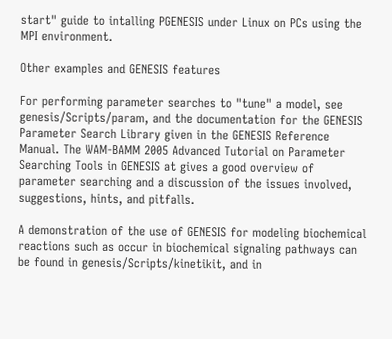start" guide to intalling PGENESIS under Linux on PCs using the MPI environment.

Other examples and GENESIS features

For performing parameter searches to "tune" a model, see genesis/Scripts/param, and the documentation for the GENESIS Parameter Search Library given in the GENESIS Reference Manual. The WAM-BAMM 2005 Advanced Tutorial on Parameter Searching Tools in GENESIS at gives a good overview of parameter searching and a discussion of the issues involved, suggestions, hints, and pitfalls.

A demonstration of the use of GENESIS for modeling biochemical reactions such as occur in biochemical signaling pathways can be found in genesis/Scripts/kinetikit, and in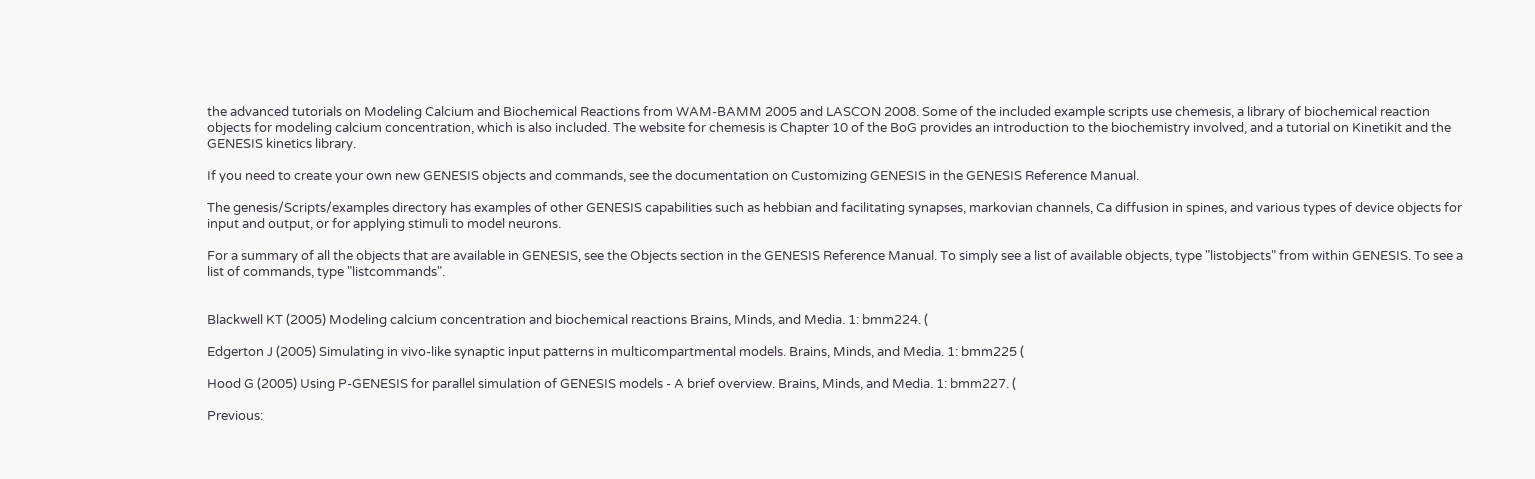the advanced tutorials on Modeling Calcium and Biochemical Reactions from WAM-BAMM 2005 and LASCON 2008. Some of the included example scripts use chemesis, a library of biochemical reaction objects for modeling calcium concentration, which is also included. The website for chemesis is Chapter 10 of the BoG provides an introduction to the biochemistry involved, and a tutorial on Kinetikit and the GENESIS kinetics library.

If you need to create your own new GENESIS objects and commands, see the documentation on Customizing GENESIS in the GENESIS Reference Manual.

The genesis/Scripts/examples directory has examples of other GENESIS capabilities such as hebbian and facilitating synapses, markovian channels, Ca diffusion in spines, and various types of device objects for input and output, or for applying stimuli to model neurons.

For a summary of all the objects that are available in GENESIS, see the Objects section in the GENESIS Reference Manual. To simply see a list of available objects, type "listobjects" from within GENESIS. To see a list of commands, type "listcommands".


Blackwell KT (2005) Modeling calcium concentration and biochemical reactions Brains, Minds, and Media. 1: bmm224. (

Edgerton J (2005) Simulating in vivo-like synaptic input patterns in multicompartmental models. Brains, Minds, and Media. 1: bmm225 (

Hood G (2005) Using P-GENESIS for parallel simulation of GENESIS models - A brief overview. Brains, Minds, and Media. 1: bmm227. (

Previous: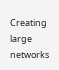Creating large networks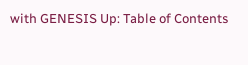with GENESIS Up: Table of Contents